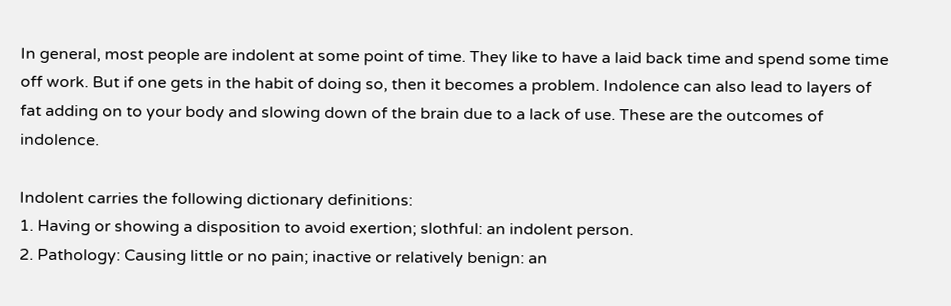In general, most people are indolent at some point of time. They like to have a laid back time and spend some time off work. But if one gets in the habit of doing so, then it becomes a problem. Indolence can also lead to layers of fat adding on to your body and slowing down of the brain due to a lack of use. These are the outcomes of indolence.

Indolent carries the following dictionary definitions:
1. Having or showing a disposition to avoid exertion; slothful: an indolent person.
2. Pathology: Causing little or no pain; inactive or relatively benign: an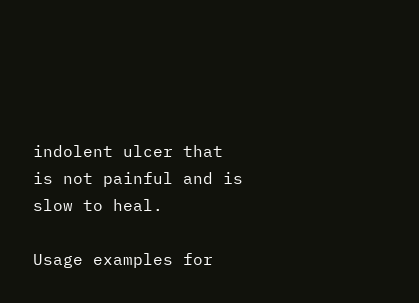indolent ulcer that is not painful and is slow to heal.

Usage examples for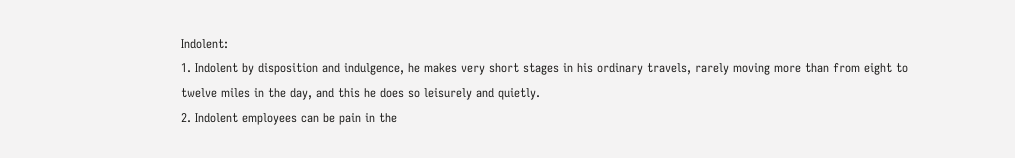Indolent:
1. Indolent by disposition and indulgence, he makes very short stages in his ordinary travels, rarely moving more than from eight to twelve miles in the day, and this he does so leisurely and quietly.
2. Indolent employees can be pain in the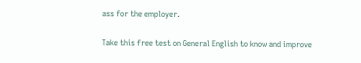ass for the employer.

Take this free test on General English to know and improve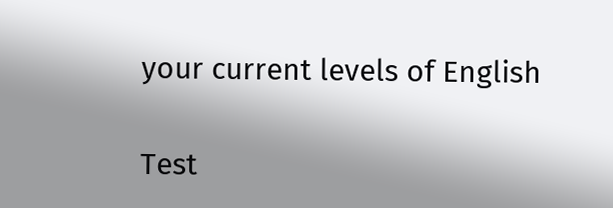your current levels of English

Test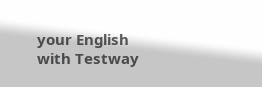your English with Testway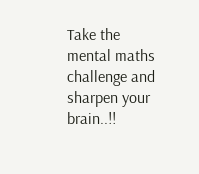Take the mental maths challenge and sharpen your brain..!!